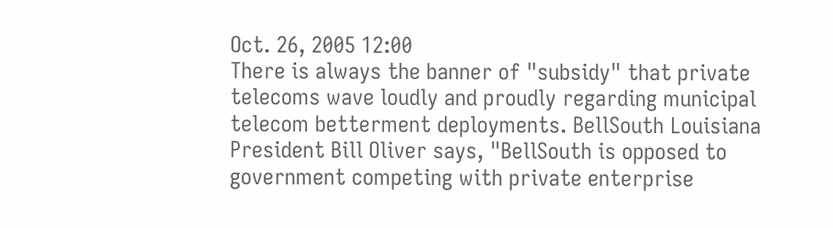Oct. 26, 2005 12:00
There is always the banner of "subsidy" that private telecoms wave loudly and proudly regarding municipal telecom betterment deployments. BellSouth Louisiana President Bill Oliver says, "BellSouth is opposed to government competing with private enterprise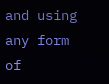and using any form of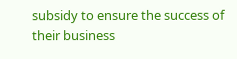subsidy to ensure the success of their business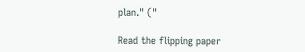plan." ("

Read the flipping paper